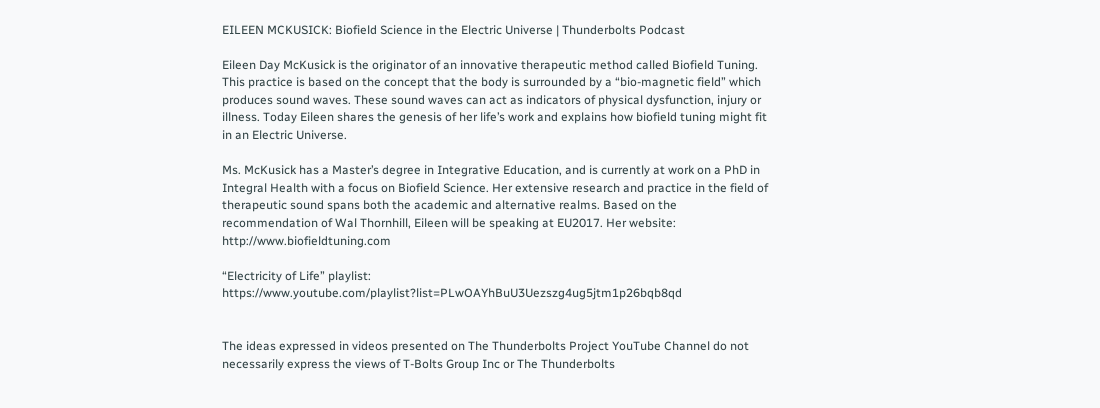EILEEN MCKUSICK: Biofield Science in the Electric Universe | Thunderbolts Podcast

Eileen Day McKusick is the originator of an innovative therapeutic method called Biofield Tuning. This practice is based on the concept that the body is surrounded by a “bio-magnetic field” which produces sound waves. These sound waves can act as indicators of physical dysfunction, injury or illness. Today Eileen shares the genesis of her life’s work and explains how biofield tuning might fit in an Electric Universe.

Ms. McKusick has a Master’s degree in Integrative Education, and is currently at work on a PhD in Integral Health with a focus on Biofield Science. Her extensive research and practice in the field of therapeutic sound spans both the academic and alternative realms. Based on the recommendation of Wal Thornhill, Eileen will be speaking at EU2017. Her website: http://www.biofieldtuning.com

“Electricity of Life” playlist: https://www.youtube.com/playlist?list=PLwOAYhBuU3Uezszg4ug5jtm1p26bqb8qd


The ideas expressed in videos presented on The Thunderbolts Project YouTube Channel do not necessarily express the views of T-Bolts Group Inc or The Thunderbolts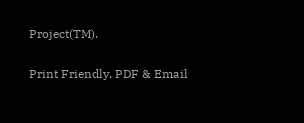Project(TM).

Print Friendly, PDF & Email